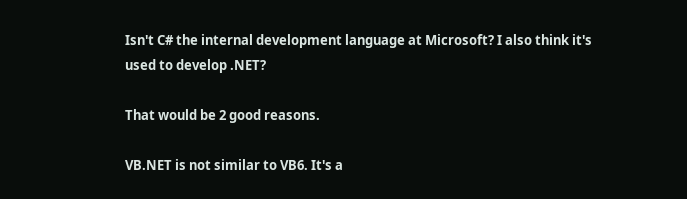Isn't C# the internal development language at Microsoft? I also think it's
used to develop .NET?

That would be 2 good reasons.

VB.NET is not similar to VB6. It's a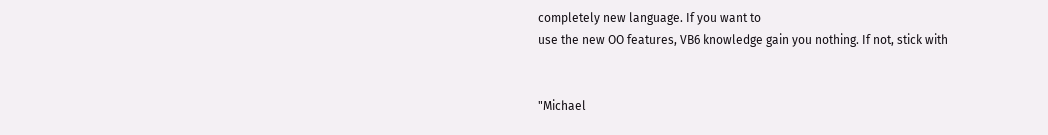completely new language. If you want to
use the new OO features, VB6 knowledge gain you nothing. If not, stick with


"Michael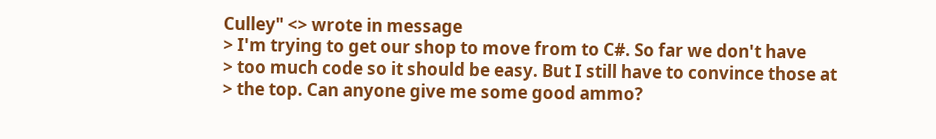Culley" <> wrote in message
> I'm trying to get our shop to move from to C#. So far we don't have
> too much code so it should be easy. But I still have to convince those at
> the top. Can anyone give me some good ammo?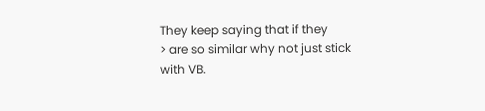They keep saying that if they
> are so similar why not just stick with VB.